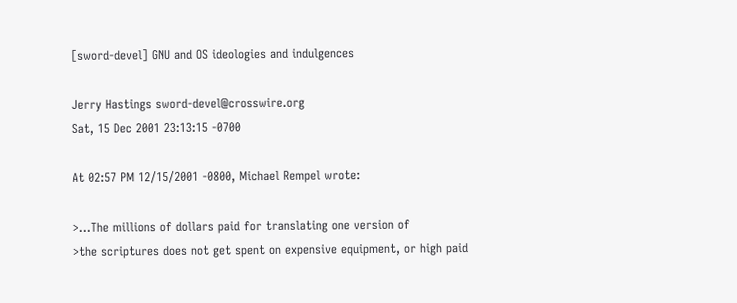[sword-devel] GNU and OS ideologies and indulgences

Jerry Hastings sword-devel@crosswire.org
Sat, 15 Dec 2001 23:13:15 -0700

At 02:57 PM 12/15/2001 -0800, Michael Rempel wrote:

>...The millions of dollars paid for translating one version of
>the scriptures does not get spent on expensive equipment, or high paid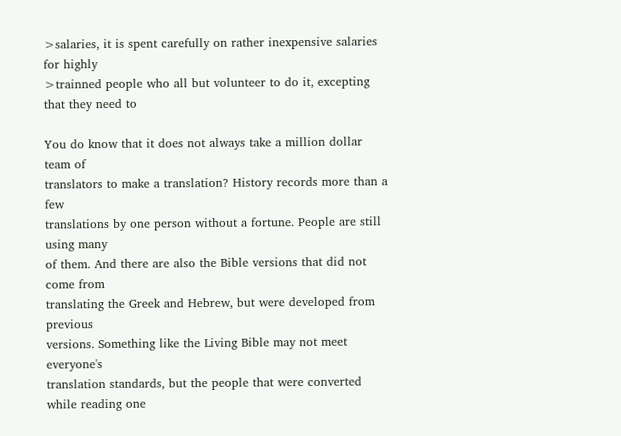>salaries, it is spent carefully on rather inexpensive salaries for highly
>trainned people who all but volunteer to do it, excepting that they need to

You do know that it does not always take a million dollar team of
translators to make a translation? History records more than a few
translations by one person without a fortune. People are still using many
of them. And there are also the Bible versions that did not come from
translating the Greek and Hebrew, but were developed from previous
versions. Something like the Living Bible may not meet everyone's
translation standards, but the people that were converted while reading one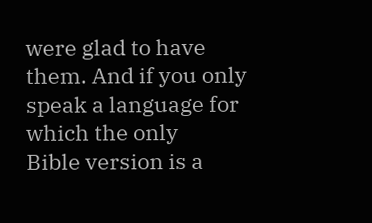were glad to have them. And if you only speak a language for which the only
Bible version is a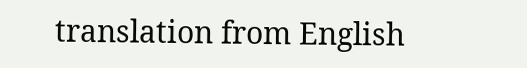translation from English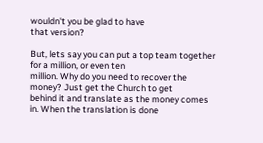wouldn't you be glad to have
that version?

But, lets say you can put a top team together for a million, or even ten
million. Why do you need to recover the money? Just get the Church to get
behind it and translate as the money comes in. When the translation is done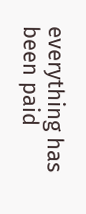everything has been paid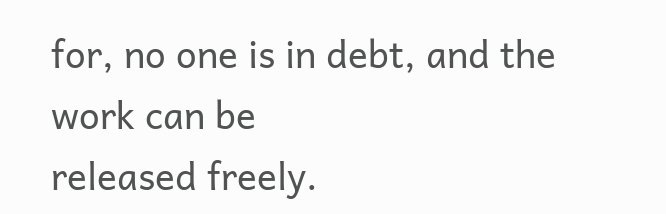for, no one is in debt, and the work can be
released freely.